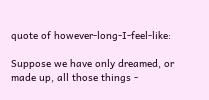quote of however-long-I-feel-like:

Suppose we have only dreamed, or made up, all those things -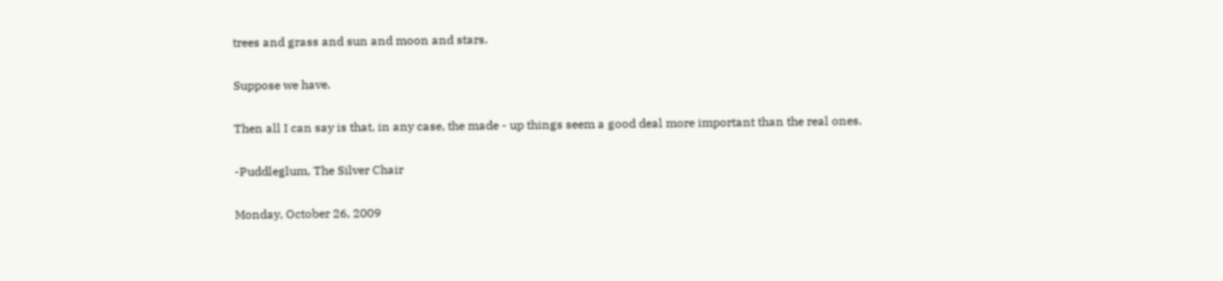trees and grass and sun and moon and stars.

Suppose we have.

Then all I can say is that, in any case, the made - up things seem a good deal more important than the real ones.

-Puddleglum, The Silver Chair

Monday, October 26, 2009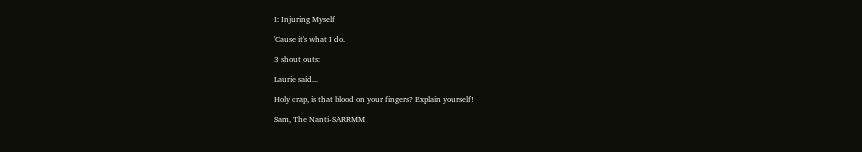I: Injuring Myself

'Cause it's what I do.

3 shout outs:

Laurie said...

Holy crap, is that blood on your fingers? Explain yourself!

Sam, The Nanti-SARRMM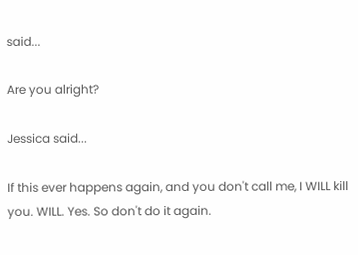said...

Are you alright?

Jessica said...

If this ever happens again, and you don't call me, I WILL kill you. WILL. Yes. So don't do it again.